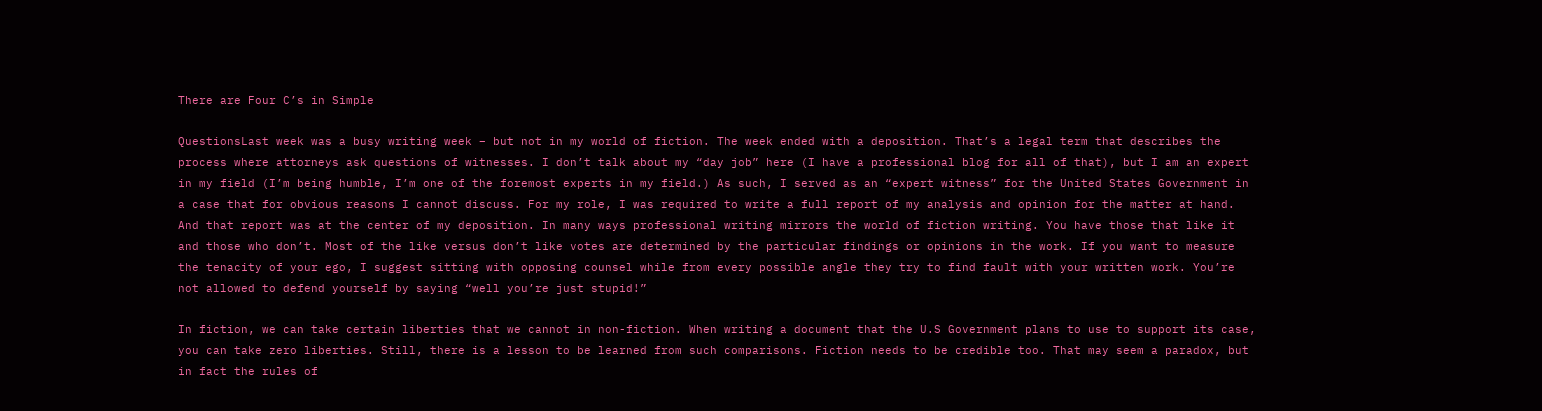There are Four C’s in Simple

QuestionsLast week was a busy writing week – but not in my world of fiction. The week ended with a deposition. That’s a legal term that describes the process where attorneys ask questions of witnesses. I don’t talk about my “day job” here (I have a professional blog for all of that), but I am an expert in my field (I’m being humble, I’m one of the foremost experts in my field.) As such, I served as an “expert witness” for the United States Government in a case that for obvious reasons I cannot discuss. For my role, I was required to write a full report of my analysis and opinion for the matter at hand. And that report was at the center of my deposition. In many ways professional writing mirrors the world of fiction writing. You have those that like it and those who don’t. Most of the like versus don’t like votes are determined by the particular findings or opinions in the work. If you want to measure the tenacity of your ego, I suggest sitting with opposing counsel while from every possible angle they try to find fault with your written work. You’re not allowed to defend yourself by saying “well you’re just stupid!”

In fiction, we can take certain liberties that we cannot in non-fiction. When writing a document that the U.S Government plans to use to support its case, you can take zero liberties. Still, there is a lesson to be learned from such comparisons. Fiction needs to be credible too. That may seem a paradox, but in fact the rules of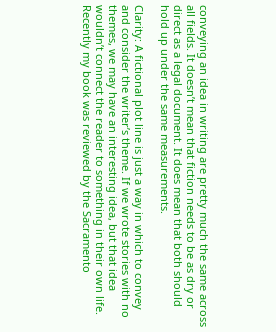conveying an idea in writing are pretty much the same across all fields. It doesn’t mean that fiction needs to be as dry or direct as a legal document. It does mean that both should hold up under the same measurements.

Clarity: A fictional plot line is just a way in which to convey and consider the writer’s theme. If we wrote stories with no themes, we may have an interesting idea, but that idea wouldn’t connect the reader to something in their own life. Recently my book was reviewed by the Sacramento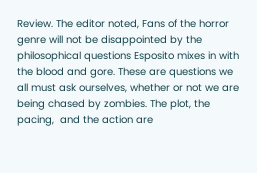Review. The editor noted, Fans of the horror genre will not be disappointed by the philosophical questions Esposito mixes in with the blood and gore. These are questions we all must ask ourselves, whether or not we are being chased by zombies. The plot, the pacing,  and the action are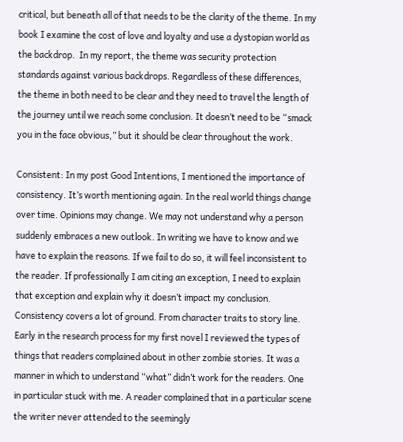critical, but beneath all of that needs to be the clarity of the theme. In my book I examine the cost of love and loyalty and use a dystopian world as the backdrop.  In my report, the theme was security protection standards against various backdrops. Regardless of these differences, the theme in both need to be clear and they need to travel the length of the journey until we reach some conclusion. It doesn’t need to be “smack you in the face obvious,” but it should be clear throughout the work.

Consistent: In my post Good Intentions, I mentioned the importance of consistency. It’s worth mentioning again. In the real world things change over time. Opinions may change. We may not understand why a person  suddenly embraces a new outlook. In writing we have to know and we have to explain the reasons. If we fail to do so, it will feel inconsistent to the reader. If professionally I am citing an exception, I need to explain that exception and explain why it doesn’t impact my conclusion. Consistency covers a lot of ground. From character traits to story line. Early in the research process for my first novel I reviewed the types of things that readers complained about in other zombie stories. It was a manner in which to understand “what” didn’t work for the readers. One in particular stuck with me. A reader complained that in a particular scene the writer never attended to the seemingly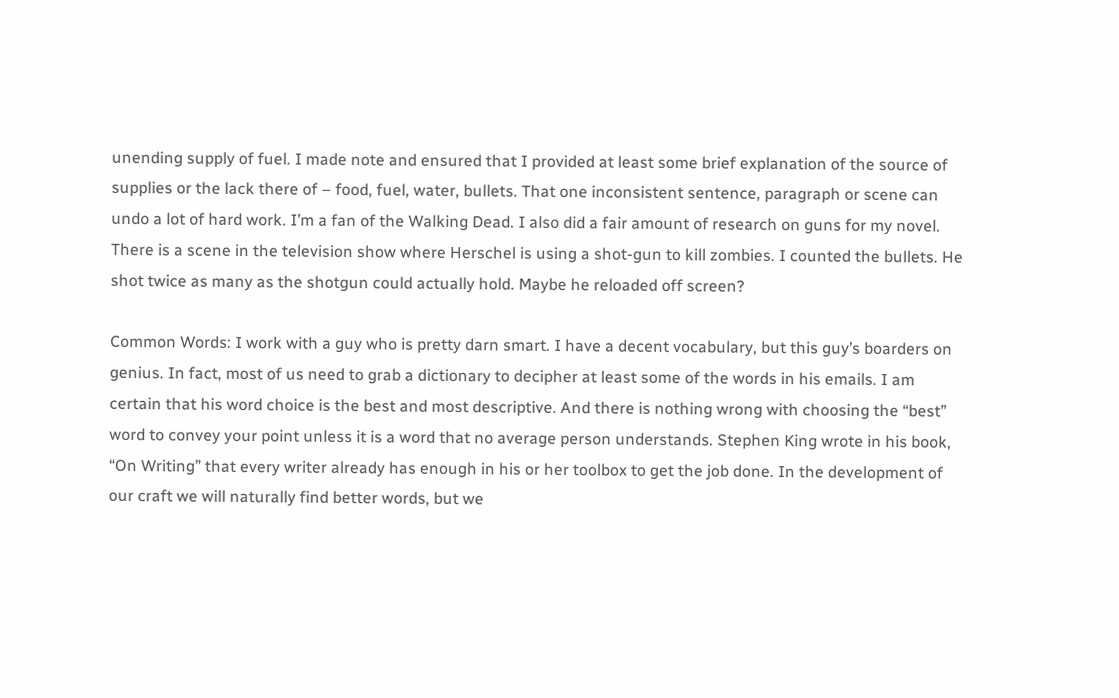unending supply of fuel. I made note and ensured that I provided at least some brief explanation of the source of supplies or the lack there of – food, fuel, water, bullets. That one inconsistent sentence, paragraph or scene can undo a lot of hard work. I’m a fan of the Walking Dead. I also did a fair amount of research on guns for my novel. There is a scene in the television show where Herschel is using a shot-gun to kill zombies. I counted the bullets. He shot twice as many as the shotgun could actually hold. Maybe he reloaded off screen?

Common Words: I work with a guy who is pretty darn smart. I have a decent vocabulary, but this guy’s boarders on genius. In fact, most of us need to grab a dictionary to decipher at least some of the words in his emails. I am certain that his word choice is the best and most descriptive. And there is nothing wrong with choosing the “best” word to convey your point unless it is a word that no average person understands. Stephen King wrote in his book, “On Writing” that every writer already has enough in his or her toolbox to get the job done. In the development of our craft we will naturally find better words, but we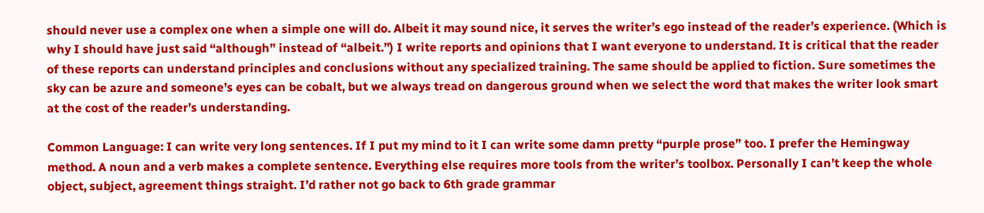should never use a complex one when a simple one will do. Albeit it may sound nice, it serves the writer’s ego instead of the reader’s experience. (Which is why I should have just said “although” instead of “albeit.”) I write reports and opinions that I want everyone to understand. It is critical that the reader of these reports can understand principles and conclusions without any specialized training. The same should be applied to fiction. Sure sometimes the sky can be azure and someone’s eyes can be cobalt, but we always tread on dangerous ground when we select the word that makes the writer look smart at the cost of the reader’s understanding.

Common Language: I can write very long sentences. If I put my mind to it I can write some damn pretty “purple prose” too. I prefer the Hemingway method. A noun and a verb makes a complete sentence. Everything else requires more tools from the writer’s toolbox. Personally I can’t keep the whole object, subject, agreement things straight. I’d rather not go back to 6th grade grammar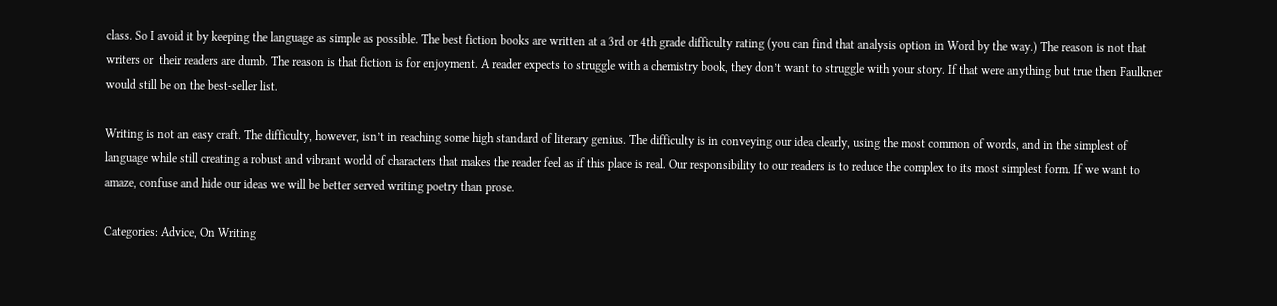class. So I avoid it by keeping the language as simple as possible. The best fiction books are written at a 3rd or 4th grade difficulty rating (you can find that analysis option in Word by the way.) The reason is not that writers or  their readers are dumb. The reason is that fiction is for enjoyment. A reader expects to struggle with a chemistry book, they don’t want to struggle with your story. If that were anything but true then Faulkner would still be on the best-seller list.

Writing is not an easy craft. The difficulty, however, isn’t in reaching some high standard of literary genius. The difficulty is in conveying our idea clearly, using the most common of words, and in the simplest of language while still creating a robust and vibrant world of characters that makes the reader feel as if this place is real. Our responsibility to our readers is to reduce the complex to its most simplest form. If we want to amaze, confuse and hide our ideas we will be better served writing poetry than prose.

Categories: Advice, On Writing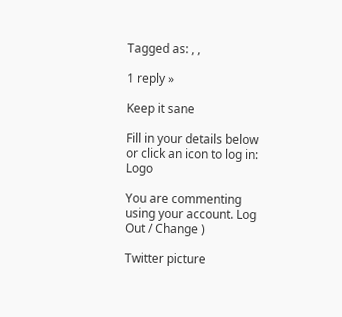Tagged as: , ,

1 reply »

Keep it sane

Fill in your details below or click an icon to log in: Logo

You are commenting using your account. Log Out / Change )

Twitter picture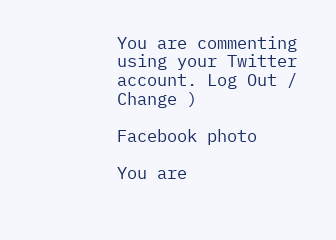You are commenting using your Twitter account. Log Out / Change )

Facebook photo

You are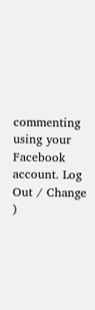commenting using your Facebook account. Log Out / Change )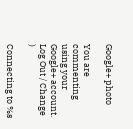Google+ photo

You are commenting using your Google+ account. Log Out / Change )

Connecting to %s